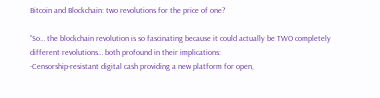Bitcoin and Blockchain: two revolutions for the price of one?

“So… the blockchain revolution is so fascinating because it could actually be TWO completely different revolutions… both profound in their implications:
-Censorship-resistant digital cash providing a new platform for open,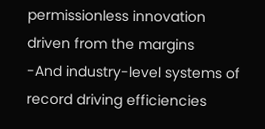permissionless innovation driven from the margins
-And industry-level systems of record driving efficiencies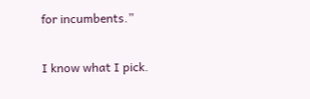for incumbents.”

I know what I pick.